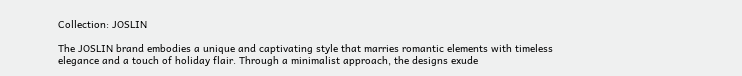Collection: JOSLIN

The JOSLIN brand embodies a unique and captivating style that marries romantic elements with timeless elegance and a touch of holiday flair. Through a minimalist approach, the designs exude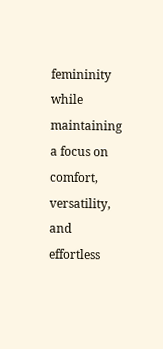femininity while maintaining a focus on comfort, versatility, and effortless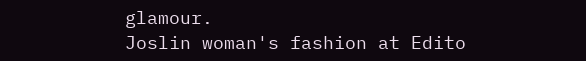glamour.
Joslin woman's fashion at Edito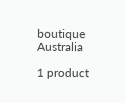boutique Australia

1 product